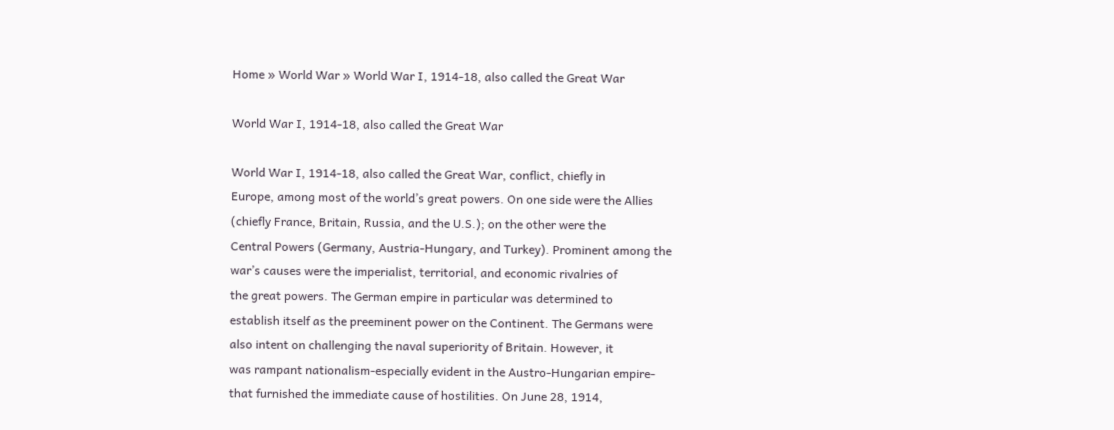Home » World War » World War I, 1914-18, also called the Great War

World War I, 1914-18, also called the Great War

World War I, 1914-18, also called the Great War, conflict, chiefly in
Europe, among most of the world’s great powers. On one side were the Allies
(chiefly France, Britain, Russia, and the U.S.); on the other were the
Central Powers (Germany, Austria-Hungary, and Turkey). Prominent among the
war’s causes were the imperialist, territorial, and economic rivalries of
the great powers. The German empire in particular was determined to
establish itself as the preeminent power on the Continent. The Germans were
also intent on challenging the naval superiority of Britain. However, it
was rampant nationalism-especially evident in the Austro-Hungarian empire-
that furnished the immediate cause of hostilities. On June 28, 1914,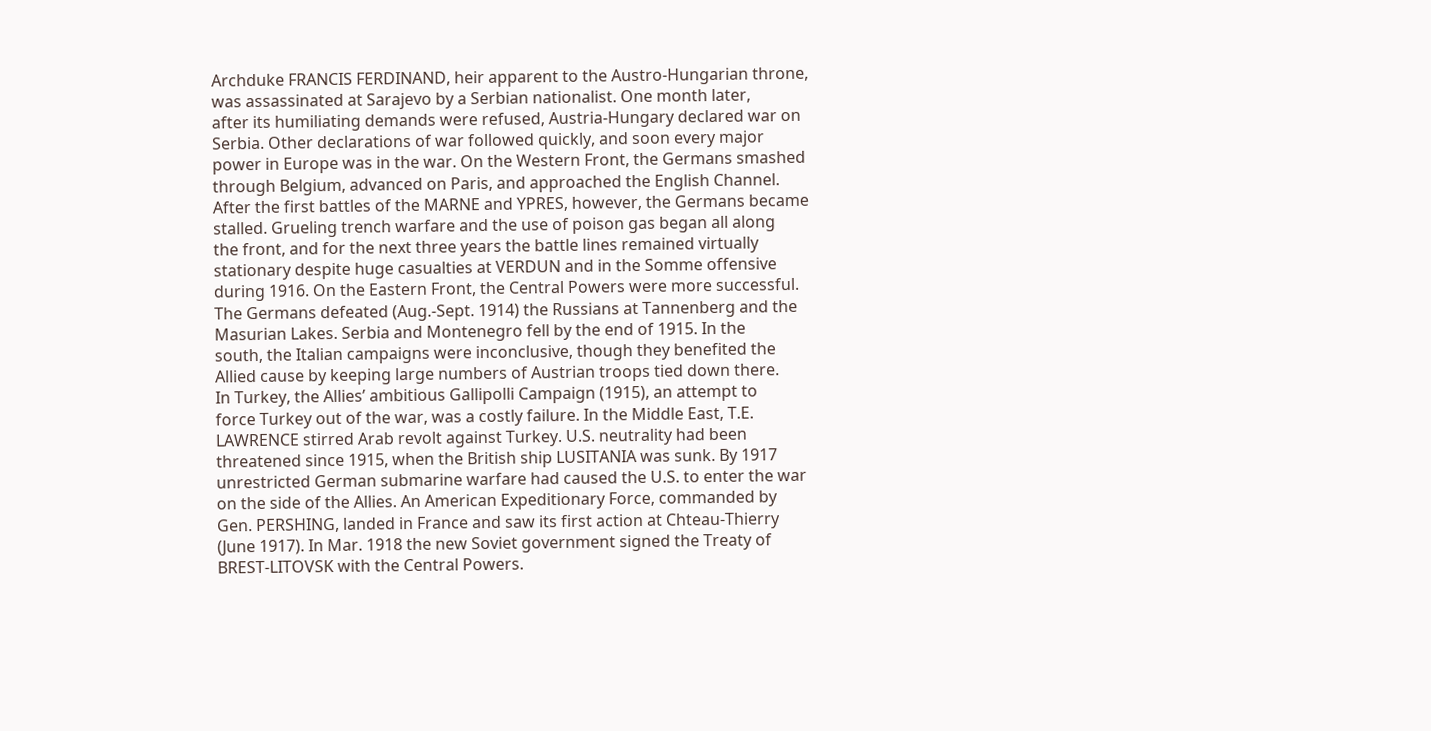Archduke FRANCIS FERDINAND, heir apparent to the Austro-Hungarian throne,
was assassinated at Sarajevo by a Serbian nationalist. One month later,
after its humiliating demands were refused, Austria-Hungary declared war on
Serbia. Other declarations of war followed quickly, and soon every major
power in Europe was in the war. On the Western Front, the Germans smashed
through Belgium, advanced on Paris, and approached the English Channel.
After the first battles of the MARNE and YPRES, however, the Germans became
stalled. Grueling trench warfare and the use of poison gas began all along
the front, and for the next three years the battle lines remained virtually
stationary despite huge casualties at VERDUN and in the Somme offensive
during 1916. On the Eastern Front, the Central Powers were more successful.
The Germans defeated (Aug.-Sept. 1914) the Russians at Tannenberg and the
Masurian Lakes. Serbia and Montenegro fell by the end of 1915. In the
south, the Italian campaigns were inconclusive, though they benefited the
Allied cause by keeping large numbers of Austrian troops tied down there.
In Turkey, the Allies’ ambitious Gallipolli Campaign (1915), an attempt to
force Turkey out of the war, was a costly failure. In the Middle East, T.E.
LAWRENCE stirred Arab revolt against Turkey. U.S. neutrality had been
threatened since 1915, when the British ship LUSITANIA was sunk. By 1917
unrestricted German submarine warfare had caused the U.S. to enter the war
on the side of the Allies. An American Expeditionary Force, commanded by
Gen. PERSHING, landed in France and saw its first action at Chteau-Thierry
(June 1917). In Mar. 1918 the new Soviet government signed the Treaty of
BREST-LITOVSK with the Central Powers.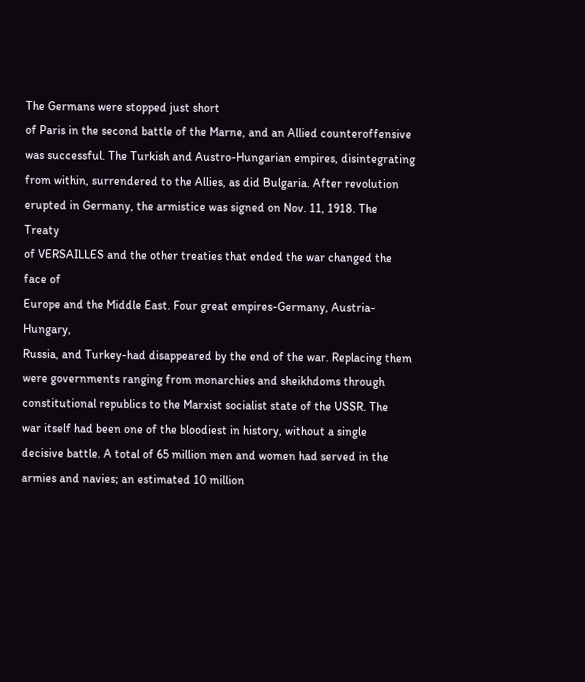The Germans were stopped just short
of Paris in the second battle of the Marne, and an Allied counteroffensive
was successful. The Turkish and Austro-Hungarian empires, disintegrating
from within, surrendered to the Allies, as did Bulgaria. After revolution
erupted in Germany, the armistice was signed on Nov. 11, 1918. The Treaty
of VERSAILLES and the other treaties that ended the war changed the face of
Europe and the Middle East. Four great empires-Germany, Austria-Hungary,
Russia, and Turkey-had disappeared by the end of the war. Replacing them
were governments ranging from monarchies and sheikhdoms through
constitutional republics to the Marxist socialist state of the USSR. The
war itself had been one of the bloodiest in history, without a single
decisive battle. A total of 65 million men and women had served in the
armies and navies; an estimated 10 million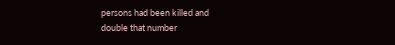persons had been killed and
double that number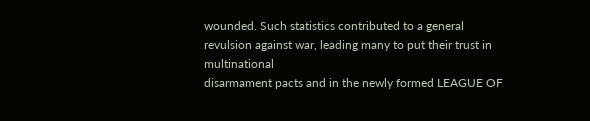wounded. Such statistics contributed to a general
revulsion against war, leading many to put their trust in multinational
disarmament pacts and in the newly formed LEAGUE OF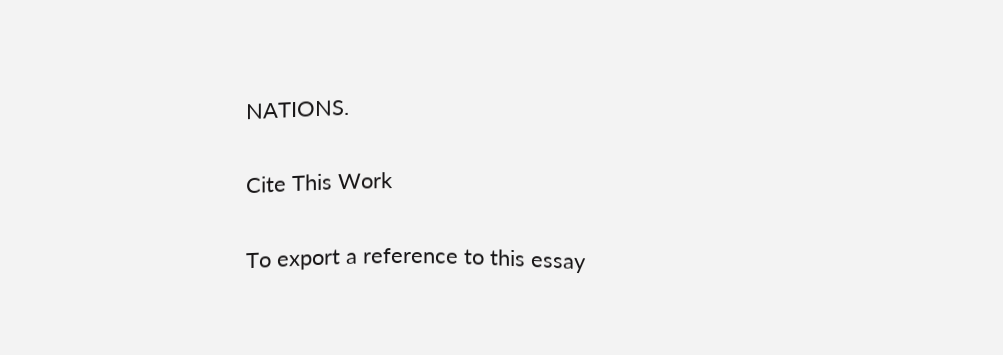NATIONS.

Cite This Work

To export a reference to this essay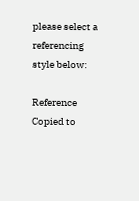please select a referencing style below:

Reference Copied to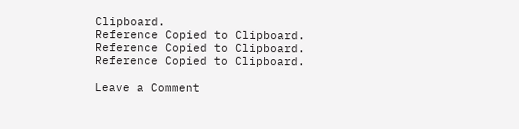Clipboard.
Reference Copied to Clipboard.
Reference Copied to Clipboard.
Reference Copied to Clipboard.

Leave a Comment